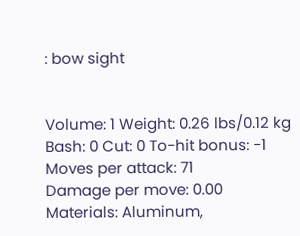: bow sight


Volume: 1 Weight: 0.26 lbs/0.12 kg
Bash: 0 Cut: 0 To-hit bonus: -1
Moves per attack: 71
Damage per move: 0.00
Materials: Aluminum,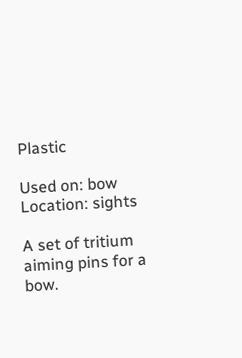Plastic

Used on: bow
Location: sights

A set of tritium aiming pins for a bow.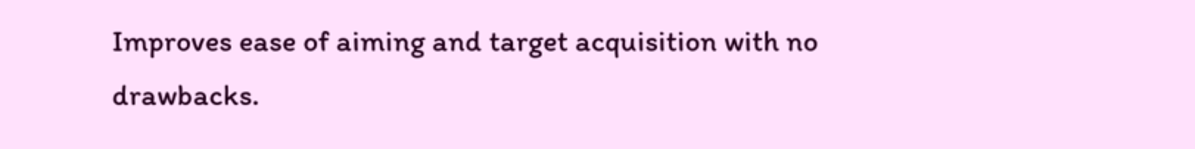Improves ease of aiming and target acquisition with no drawbacks.